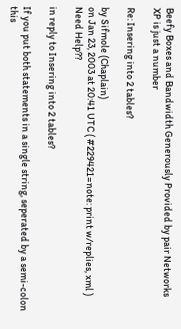Beefy Boxes and Bandwidth Generously Provided by pair Networks
XP is just a number

Re: Insering into 2 tables?

by Sifmole (Chaplain)
on Jan 23, 2003 at 20:41 UTC ( #229421=note: print w/replies, xml ) Need Help??

in reply to Insering into 2 tables?

If you put both statements in a single string, seperated by a semi-colon this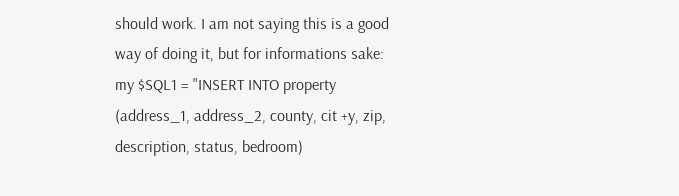should work. I am not saying this is a good way of doing it, but for informations sake:
my $SQL1 = "INSERT INTO property (address_1, address_2, county, cit +y, zip, description, status, bedroom)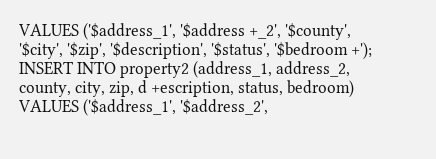VALUES ('$address_1', '$address +_2', '$county', '$city', '$zip', '$description', '$status', '$bedroom +'); INSERT INTO property2 (address_1, address_2, county, city, zip, d +escription, status, bedroom) VALUES ('$address_1', '$address_2',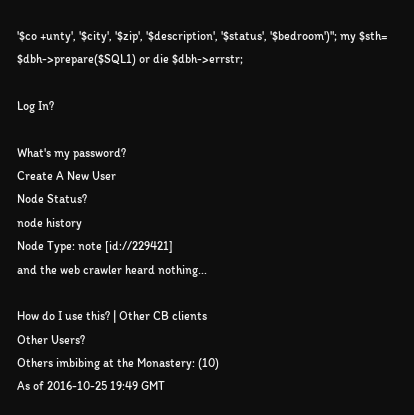'$co +unty', '$city', '$zip', '$description', '$status', '$bedroom')"; my $sth= $dbh->prepare($SQL1) or die $dbh->errstr;

Log In?

What's my password?
Create A New User
Node Status?
node history
Node Type: note [id://229421]
and the web crawler heard nothing...

How do I use this? | Other CB clients
Other Users?
Others imbibing at the Monastery: (10)
As of 2016-10-25 19:49 GMT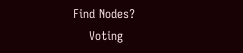Find Nodes?
    Voting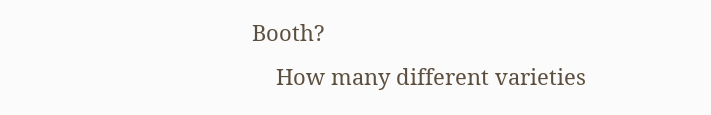Booth?
    How many different varieties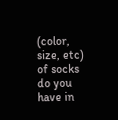(color, size, etc) of socks do you have in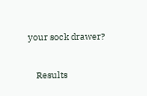your sock drawer?

    Results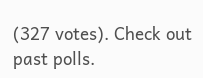(327 votes). Check out past polls.